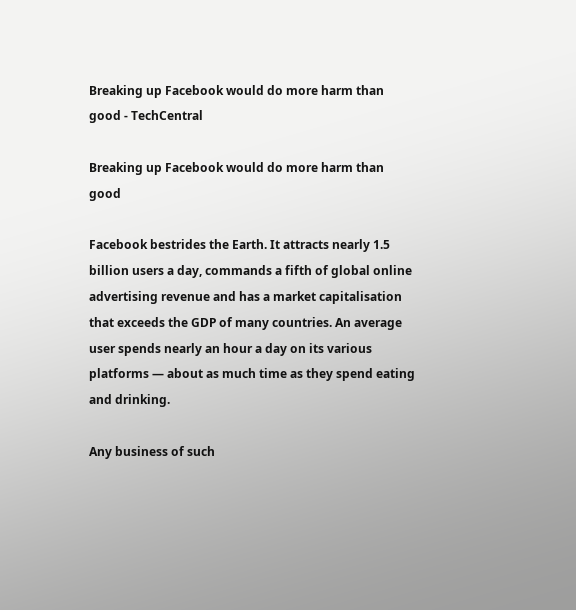Breaking up Facebook would do more harm than good - TechCentral

Breaking up Facebook would do more harm than good

Facebook bestrides the Earth. It attracts nearly 1.5 billion users a day, commands a fifth of global online advertising revenue and has a market capitalisation that exceeds the GDP of many countries. An average user spends nearly an hour a day on its various platforms — about as much time as they spend eating and drinking.

Any business of such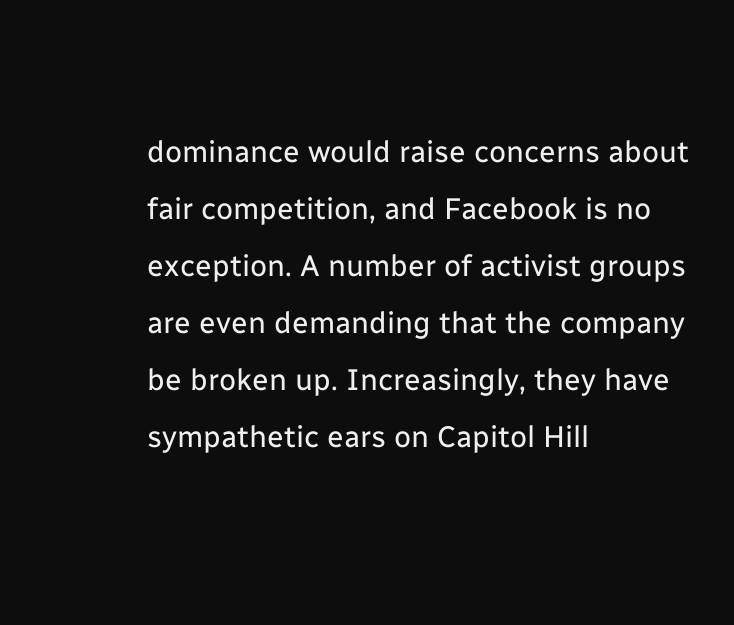dominance would raise concerns about fair competition, and Facebook is no exception. A number of activist groups are even demanding that the company be broken up. Increasingly, they have sympathetic ears on Capitol Hill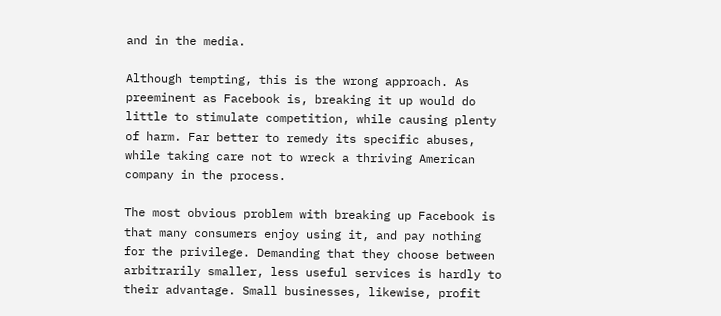and in the media.

Although tempting, this is the wrong approach. As preeminent as Facebook is, breaking it up would do little to stimulate competition, while causing plenty of harm. Far better to remedy its specific abuses, while taking care not to wreck a thriving American company in the process.

The most obvious problem with breaking up Facebook is that many consumers enjoy using it, and pay nothing for the privilege. Demanding that they choose between arbitrarily smaller, less useful services is hardly to their advantage. Small businesses, likewise, profit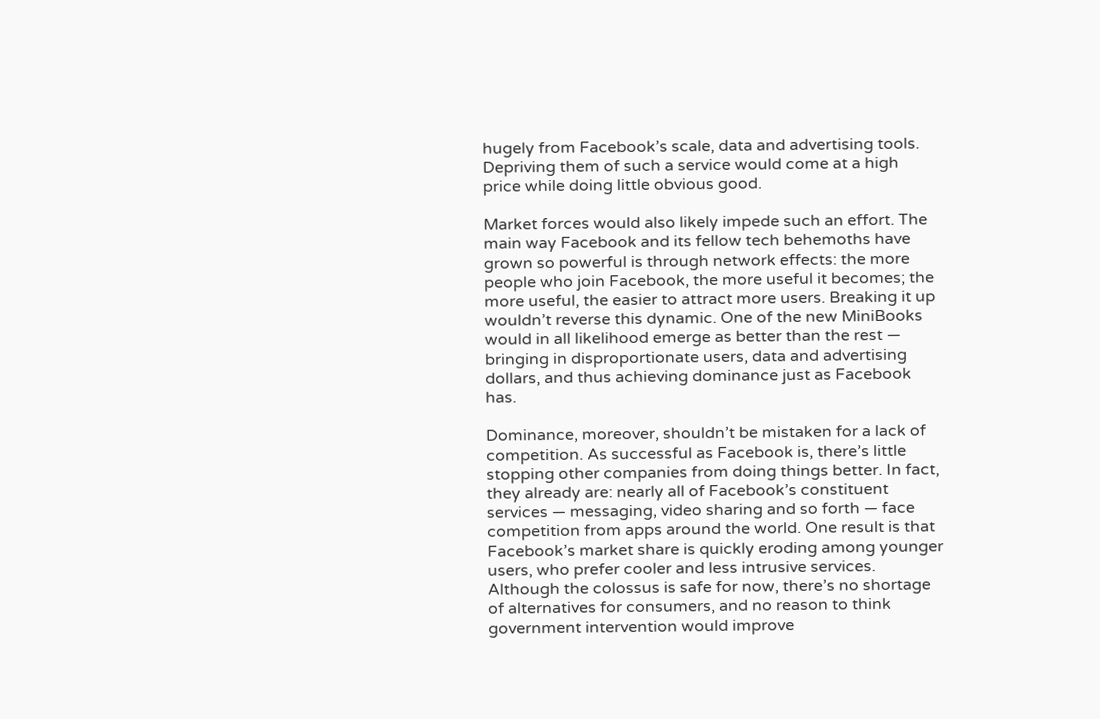hugely from Facebook’s scale, data and advertising tools. Depriving them of such a service would come at a high price while doing little obvious good.

Market forces would also likely impede such an effort. The main way Facebook and its fellow tech behemoths have grown so powerful is through network effects: the more people who join Facebook, the more useful it becomes; the more useful, the easier to attract more users. Breaking it up wouldn’t reverse this dynamic. One of the new MiniBooks would in all likelihood emerge as better than the rest — bringing in disproportionate users, data and advertising dollars, and thus achieving dominance just as Facebook has.

Dominance, moreover, shouldn’t be mistaken for a lack of competition. As successful as Facebook is, there’s little stopping other companies from doing things better. In fact, they already are: nearly all of Facebook’s constituent services — messaging, video sharing and so forth — face competition from apps around the world. One result is that Facebook’s market share is quickly eroding among younger users, who prefer cooler and less intrusive services. Although the colossus is safe for now, there’s no shortage of alternatives for consumers, and no reason to think government intervention would improve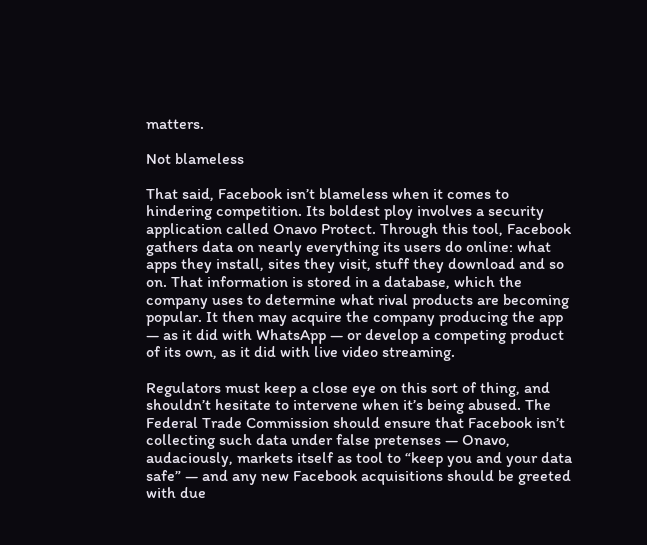matters.

Not blameless

That said, Facebook isn’t blameless when it comes to hindering competition. Its boldest ploy involves a security application called Onavo Protect. Through this tool, Facebook gathers data on nearly everything its users do online: what apps they install, sites they visit, stuff they download and so on. That information is stored in a database, which the company uses to determine what rival products are becoming popular. It then may acquire the company producing the app — as it did with WhatsApp — or develop a competing product of its own, as it did with live video streaming.

Regulators must keep a close eye on this sort of thing, and shouldn’t hesitate to intervene when it’s being abused. The Federal Trade Commission should ensure that Facebook isn’t collecting such data under false pretenses — Onavo, audaciously, markets itself as tool to “keep you and your data safe” — and any new Facebook acquisitions should be greeted with due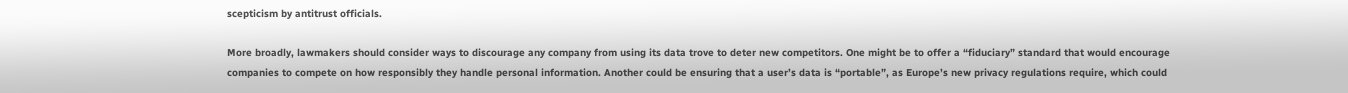scepticism by antitrust officials.

More broadly, lawmakers should consider ways to discourage any company from using its data trove to deter new competitors. One might be to offer a “fiduciary” standard that would encourage companies to compete on how responsibly they handle personal information. Another could be ensuring that a user’s data is “portable”, as Europe’s new privacy regulations require, which could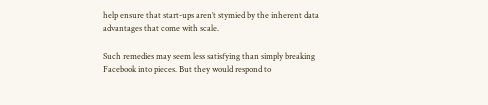help ensure that start-ups aren’t stymied by the inherent data advantages that come with scale.

Such remedies may seem less satisfying than simply breaking Facebook into pieces. But they would respond to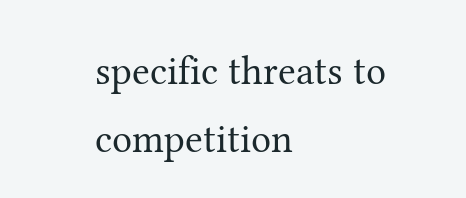specific threats to competition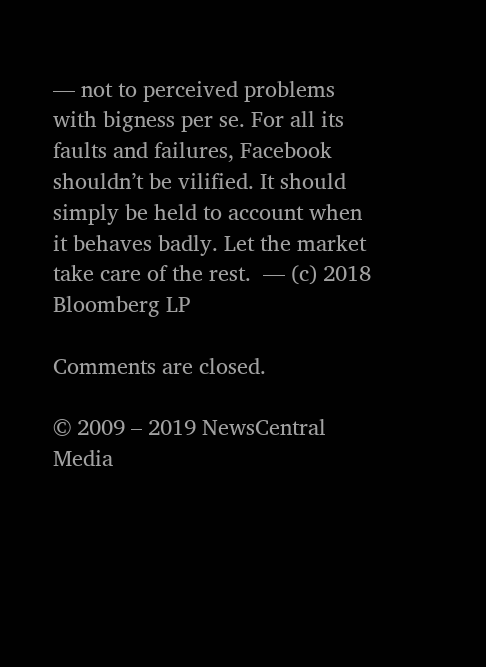— not to perceived problems with bigness per se. For all its faults and failures, Facebook shouldn’t be vilified. It should simply be held to account when it behaves badly. Let the market take care of the rest.  — (c) 2018 Bloomberg LP

Comments are closed.

© 2009 – 2019 NewsCentral Media